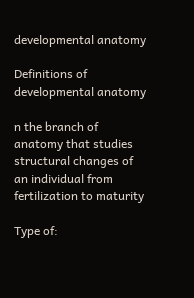developmental anatomy

Definitions of developmental anatomy

n the branch of anatomy that studies structural changes of an individual from fertilization to maturity

Type of: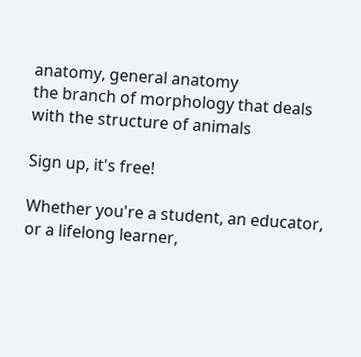anatomy, general anatomy
the branch of morphology that deals with the structure of animals

Sign up, it's free!

Whether you're a student, an educator, or a lifelong learner,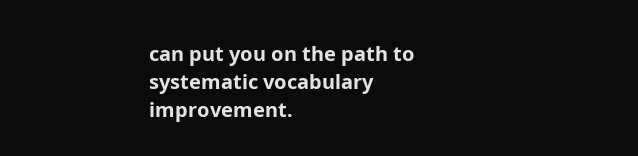can put you on the path to systematic vocabulary improvement.